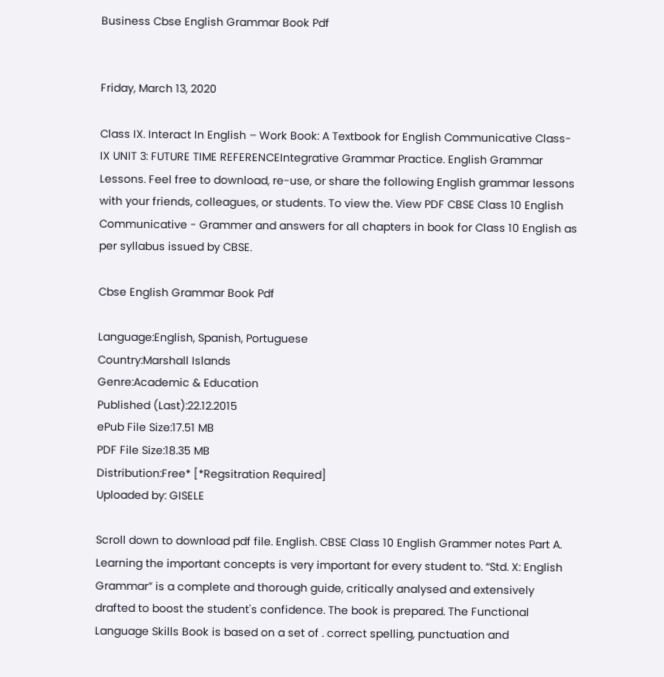Business Cbse English Grammar Book Pdf


Friday, March 13, 2020

Class IX. Interact In English – Work Book: A Textbook for English Communicative Class-IX UNIT 3: FUTURE TIME REFERENCEIntegrative Grammar Practice. English Grammar Lessons. Feel free to download, re-use, or share the following English grammar lessons with your friends, colleagues, or students. To view the. View PDF CBSE Class 10 English Communicative - Grammer and answers for all chapters in book for Class 10 English as per syllabus issued by CBSE.

Cbse English Grammar Book Pdf

Language:English, Spanish, Portuguese
Country:Marshall Islands
Genre:Academic & Education
Published (Last):22.12.2015
ePub File Size:17.51 MB
PDF File Size:18.35 MB
Distribution:Free* [*Regsitration Required]
Uploaded by: GISELE

Scroll down to download pdf file. English. CBSE Class 10 English Grammer notes Part A. Learning the important concepts is very important for every student to. “Std. X: English Grammar” is a complete and thorough guide, critically analysed and extensively drafted to boost the student's confidence. The book is prepared. The Functional Language Skills Book is based on a set of . correct spelling, punctuation and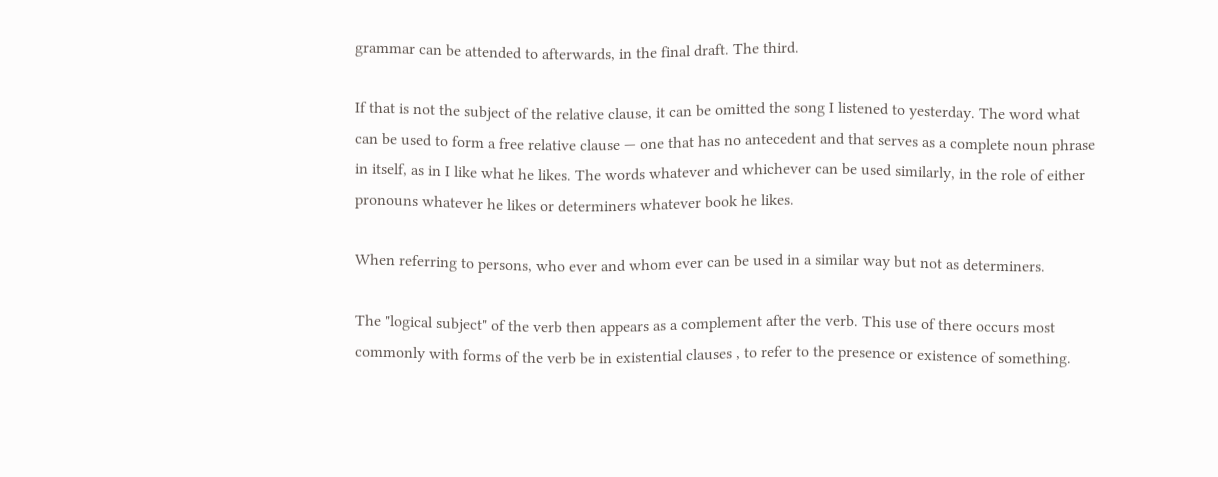grammar can be attended to afterwards, in the final draft. The third.

If that is not the subject of the relative clause, it can be omitted the song I listened to yesterday. The word what can be used to form a free relative clause — one that has no antecedent and that serves as a complete noun phrase in itself, as in I like what he likes. The words whatever and whichever can be used similarly, in the role of either pronouns whatever he likes or determiners whatever book he likes.

When referring to persons, who ever and whom ever can be used in a similar way but not as determiners.

The "logical subject" of the verb then appears as a complement after the verb. This use of there occurs most commonly with forms of the verb be in existential clauses , to refer to the presence or existence of something.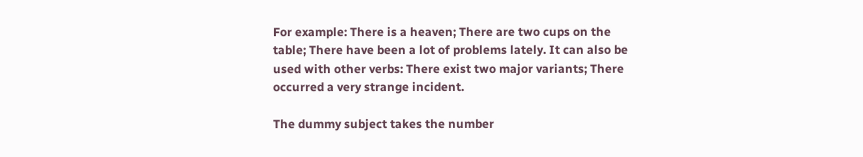For example: There is a heaven; There are two cups on the table; There have been a lot of problems lately. It can also be used with other verbs: There exist two major variants; There occurred a very strange incident.

The dummy subject takes the number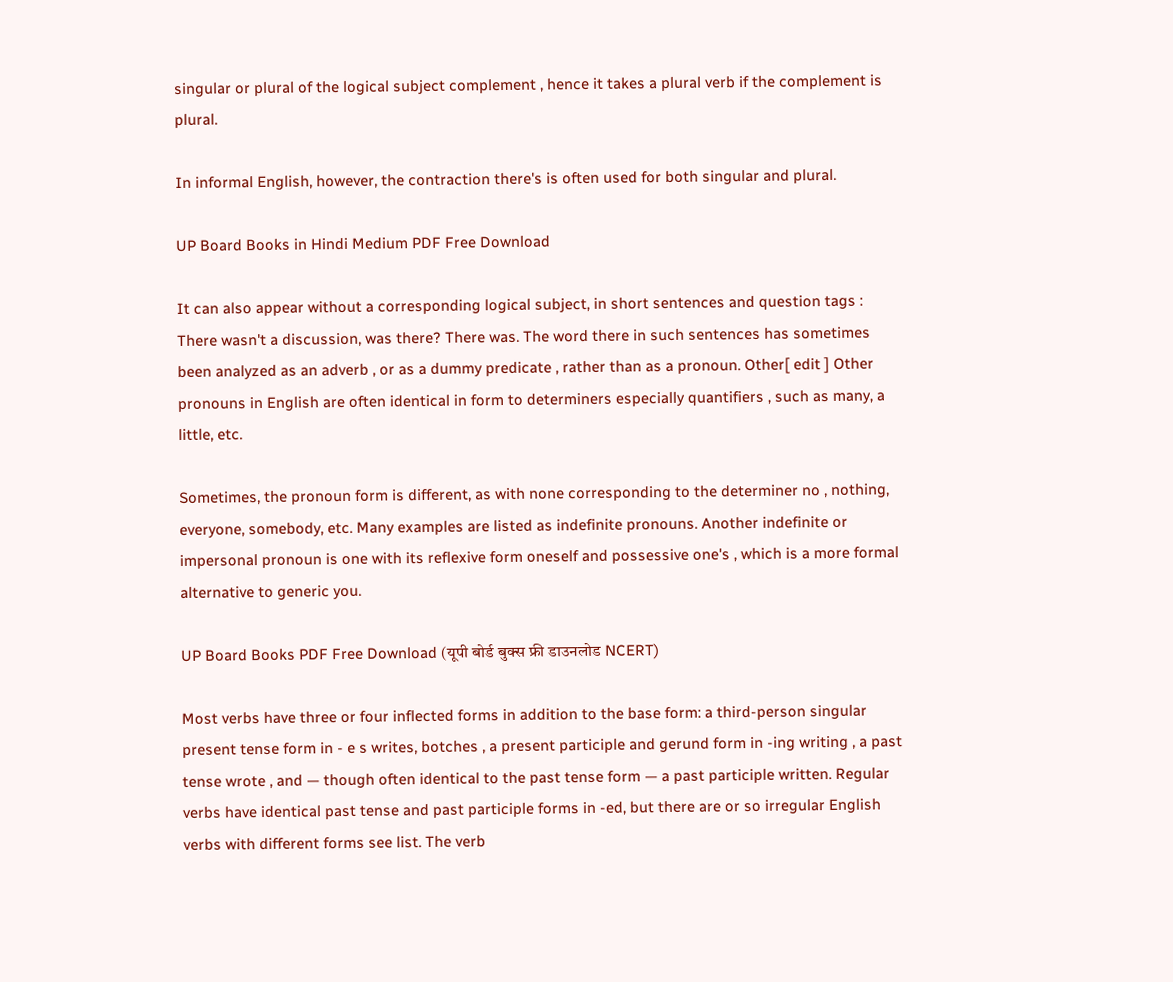singular or plural of the logical subject complement , hence it takes a plural verb if the complement is plural.

In informal English, however, the contraction there's is often used for both singular and plural.

UP Board Books in Hindi Medium PDF Free Download

It can also appear without a corresponding logical subject, in short sentences and question tags : There wasn't a discussion, was there? There was. The word there in such sentences has sometimes been analyzed as an adverb , or as a dummy predicate , rather than as a pronoun. Other[ edit ] Other pronouns in English are often identical in form to determiners especially quantifiers , such as many, a little, etc.

Sometimes, the pronoun form is different, as with none corresponding to the determiner no , nothing, everyone, somebody, etc. Many examples are listed as indefinite pronouns. Another indefinite or impersonal pronoun is one with its reflexive form oneself and possessive one's , which is a more formal alternative to generic you.

UP Board Books PDF Free Download (यूपी बोर्ड बुक्स फ्री डाउनलोड NCERT)

Most verbs have three or four inflected forms in addition to the base form: a third-person singular present tense form in - e s writes, botches , a present participle and gerund form in -ing writing , a past tense wrote , and — though often identical to the past tense form — a past participle written. Regular verbs have identical past tense and past participle forms in -ed, but there are or so irregular English verbs with different forms see list. The verb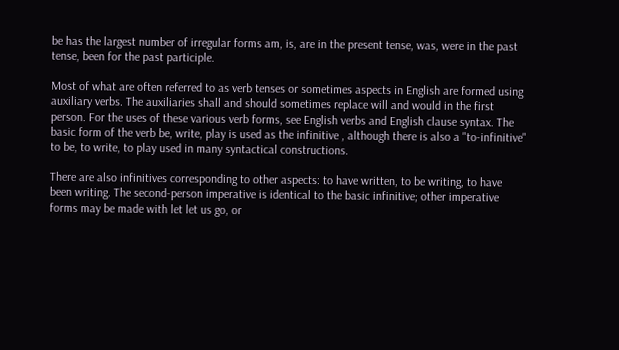be has the largest number of irregular forms am, is, are in the present tense, was, were in the past tense, been for the past participle.

Most of what are often referred to as verb tenses or sometimes aspects in English are formed using auxiliary verbs. The auxiliaries shall and should sometimes replace will and would in the first person. For the uses of these various verb forms, see English verbs and English clause syntax. The basic form of the verb be, write, play is used as the infinitive , although there is also a "to-infinitive" to be, to write, to play used in many syntactical constructions.

There are also infinitives corresponding to other aspects: to have written, to be writing, to have been writing. The second-person imperative is identical to the basic infinitive; other imperative forms may be made with let let us go, or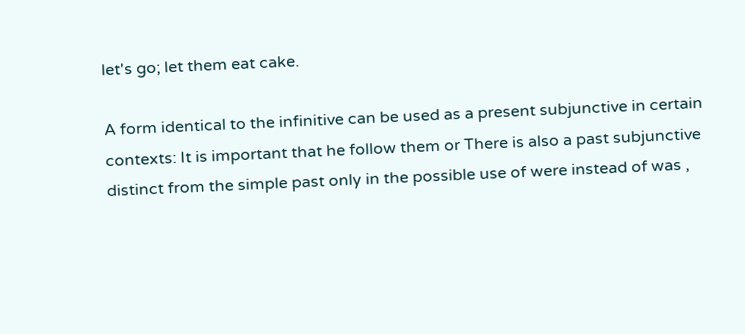let's go; let them eat cake.

A form identical to the infinitive can be used as a present subjunctive in certain contexts: It is important that he follow them or There is also a past subjunctive distinct from the simple past only in the possible use of were instead of was ,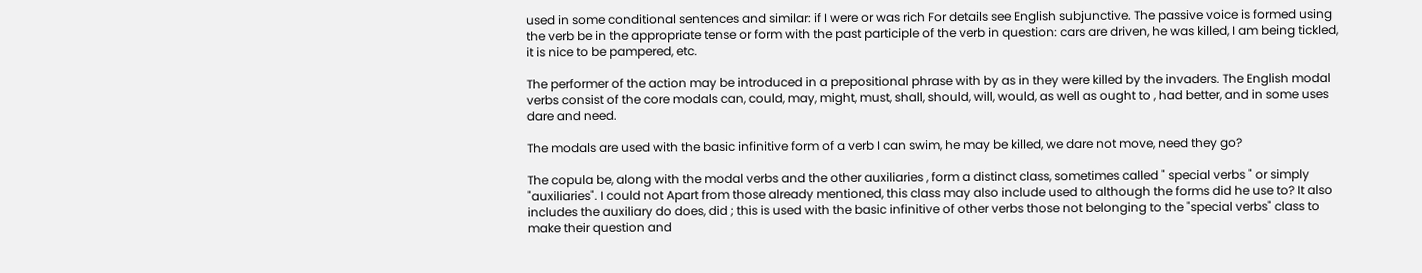used in some conditional sentences and similar: if I were or was rich For details see English subjunctive. The passive voice is formed using the verb be in the appropriate tense or form with the past participle of the verb in question: cars are driven, he was killed, I am being tickled, it is nice to be pampered, etc.

The performer of the action may be introduced in a prepositional phrase with by as in they were killed by the invaders. The English modal verbs consist of the core modals can, could, may, might, must, shall, should, will, would, as well as ought to , had better, and in some uses dare and need.

The modals are used with the basic infinitive form of a verb I can swim, he may be killed, we dare not move, need they go?

The copula be, along with the modal verbs and the other auxiliaries , form a distinct class, sometimes called " special verbs " or simply "auxiliaries". I could not Apart from those already mentioned, this class may also include used to although the forms did he use to? It also includes the auxiliary do does, did ; this is used with the basic infinitive of other verbs those not belonging to the "special verbs" class to make their question and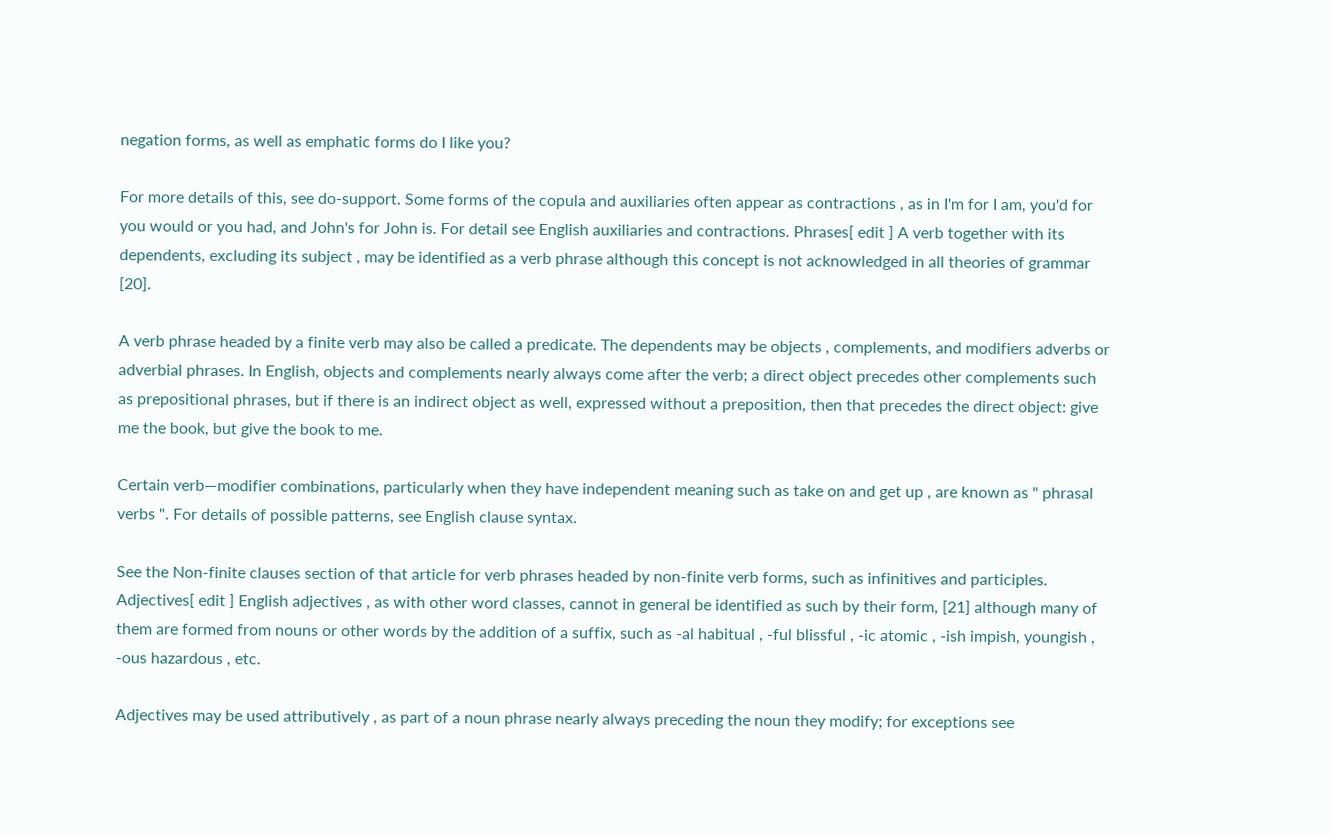negation forms, as well as emphatic forms do I like you?

For more details of this, see do-support. Some forms of the copula and auxiliaries often appear as contractions , as in I'm for I am, you'd for you would or you had, and John's for John is. For detail see English auxiliaries and contractions. Phrases[ edit ] A verb together with its dependents, excluding its subject , may be identified as a verb phrase although this concept is not acknowledged in all theories of grammar [20].

A verb phrase headed by a finite verb may also be called a predicate. The dependents may be objects , complements, and modifiers adverbs or adverbial phrases. In English, objects and complements nearly always come after the verb; a direct object precedes other complements such as prepositional phrases, but if there is an indirect object as well, expressed without a preposition, then that precedes the direct object: give me the book, but give the book to me.

Certain verb—modifier combinations, particularly when they have independent meaning such as take on and get up , are known as " phrasal verbs ". For details of possible patterns, see English clause syntax.

See the Non-finite clauses section of that article for verb phrases headed by non-finite verb forms, such as infinitives and participles. Adjectives[ edit ] English adjectives , as with other word classes, cannot in general be identified as such by their form, [21] although many of them are formed from nouns or other words by the addition of a suffix, such as -al habitual , -ful blissful , -ic atomic , -ish impish, youngish , -ous hazardous , etc.

Adjectives may be used attributively , as part of a noun phrase nearly always preceding the noun they modify; for exceptions see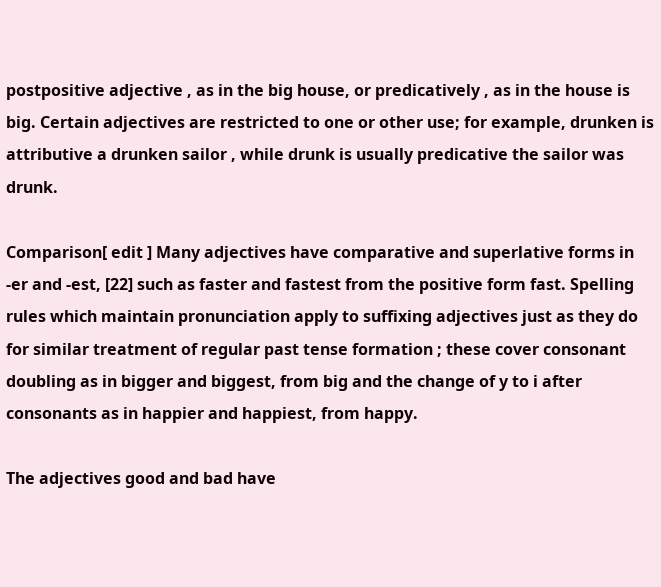postpositive adjective , as in the big house, or predicatively , as in the house is big. Certain adjectives are restricted to one or other use; for example, drunken is attributive a drunken sailor , while drunk is usually predicative the sailor was drunk.

Comparison[ edit ] Many adjectives have comparative and superlative forms in -er and -est, [22] such as faster and fastest from the positive form fast. Spelling rules which maintain pronunciation apply to suffixing adjectives just as they do for similar treatment of regular past tense formation ; these cover consonant doubling as in bigger and biggest, from big and the change of y to i after consonants as in happier and happiest, from happy.

The adjectives good and bad have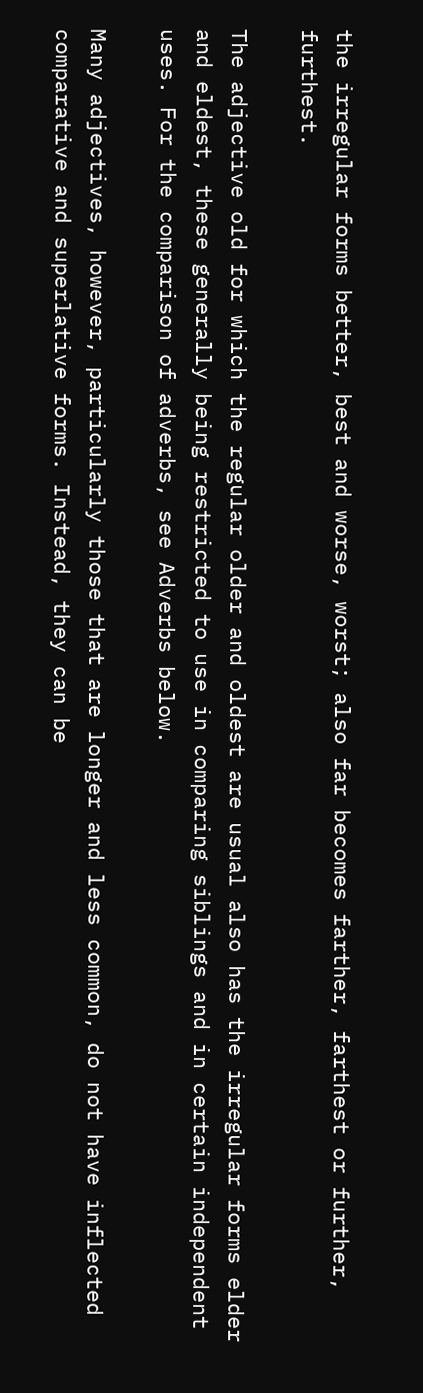the irregular forms better, best and worse, worst; also far becomes farther, farthest or further, furthest.

The adjective old for which the regular older and oldest are usual also has the irregular forms elder and eldest, these generally being restricted to use in comparing siblings and in certain independent uses. For the comparison of adverbs, see Adverbs below.

Many adjectives, however, particularly those that are longer and less common, do not have inflected comparative and superlative forms. Instead, they can be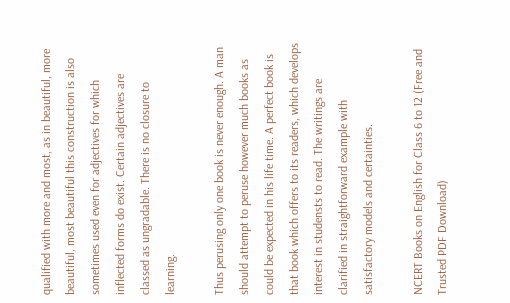qualified with more and most, as in beautiful, more beautiful, most beautiful this construction is also sometimes used even for adjectives for which inflected forms do exist. Certain adjectives are classed as ungradable. There is no closure to learning.

Thus perusing only one book is never enough. A man should attempt to peruse however much books as could be expected in his life time. A perfect book is that book which offers to its readers, which develops interest in studensts to read. The writings are clarified in straightforward example with satisfactory models and certainties.

NCERT Books on English for Class 6 to 12 (Free and Trusted PDF Download)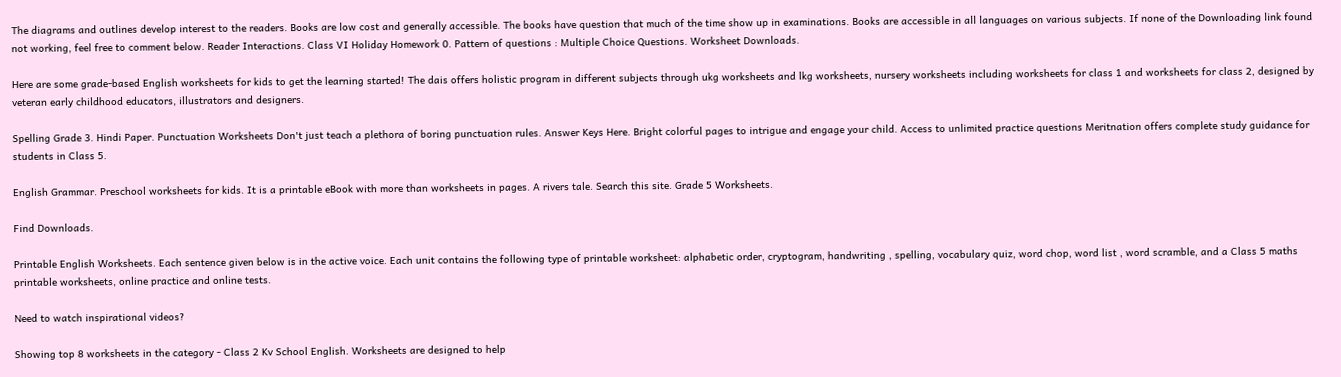The diagrams and outlines develop interest to the readers. Books are low cost and generally accessible. The books have question that much of the time show up in examinations. Books are accessible in all languages on various subjects. If none of the Downloading link found not working, feel free to comment below. Reader Interactions. Class VI Holiday Homework 0. Pattern of questions : Multiple Choice Questions. Worksheet Downloads.

Here are some grade-based English worksheets for kids to get the learning started! The dais offers holistic program in different subjects through ukg worksheets and lkg worksheets, nursery worksheets including worksheets for class 1 and worksheets for class 2, designed by veteran early childhood educators, illustrators and designers.

Spelling Grade 3. Hindi Paper. Punctuation Worksheets Don't just teach a plethora of boring punctuation rules. Answer Keys Here. Bright colorful pages to intrigue and engage your child. Access to unlimited practice questions Meritnation offers complete study guidance for students in Class 5.

English Grammar. Preschool worksheets for kids. It is a printable eBook with more than worksheets in pages. A rivers tale. Search this site. Grade 5 Worksheets.

Find Downloads.

Printable English Worksheets. Each sentence given below is in the active voice. Each unit contains the following type of printable worksheet: alphabetic order, cryptogram, handwriting , spelling, vocabulary quiz, word chop, word list , word scramble, and a Class 5 maths printable worksheets, online practice and online tests.

Need to watch inspirational videos?

Showing top 8 worksheets in the category - Class 2 Kv School English. Worksheets are designed to help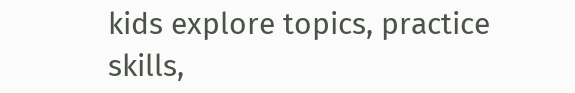kids explore topics, practice skills,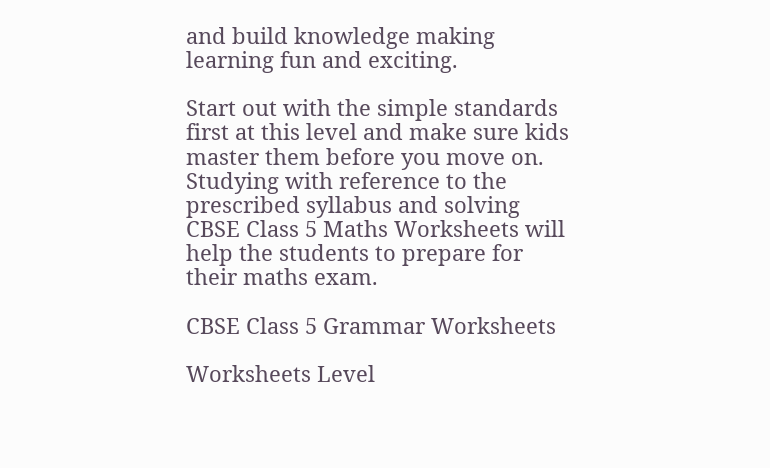and build knowledge making learning fun and exciting.

Start out with the simple standards first at this level and make sure kids master them before you move on. Studying with reference to the prescribed syllabus and solving CBSE Class 5 Maths Worksheets will help the students to prepare for their maths exam.

CBSE Class 5 Grammar Worksheets

Worksheets Level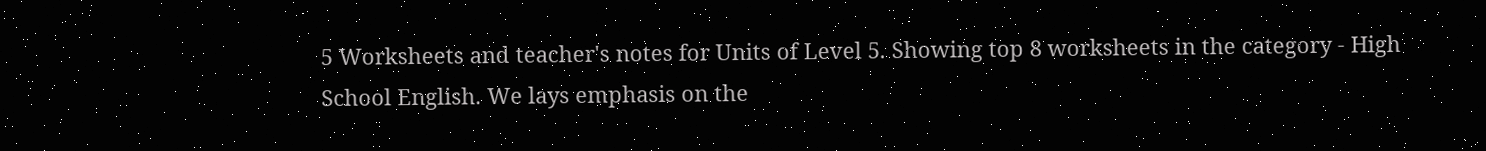5 Worksheets and teacher's notes for Units of Level 5. Showing top 8 worksheets in the category - High School English. We lays emphasis on the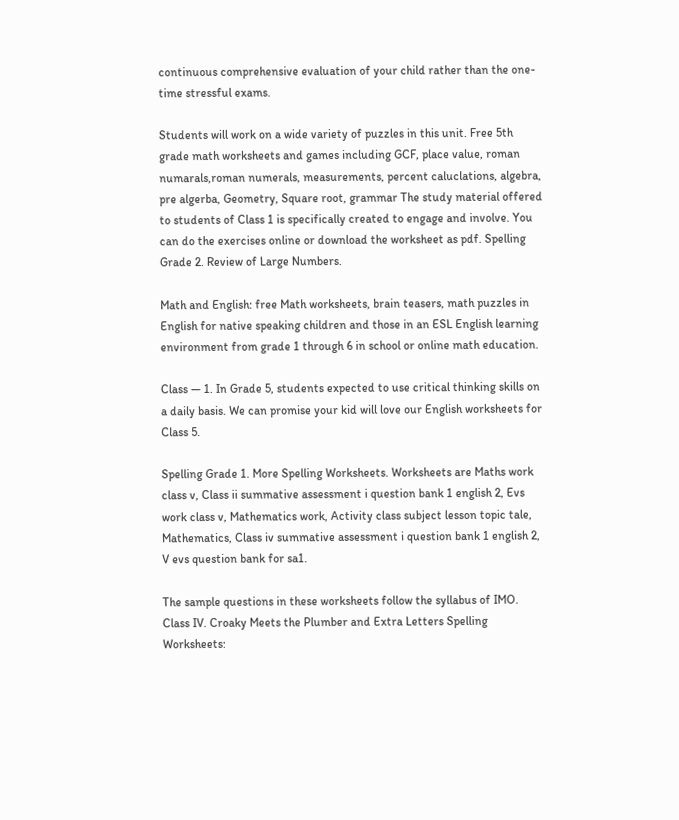continuous comprehensive evaluation of your child rather than the one-time stressful exams.

Students will work on a wide variety of puzzles in this unit. Free 5th grade math worksheets and games including GCF, place value, roman numarals,roman numerals, measurements, percent caluclations, algebra, pre algerba, Geometry, Square root, grammar The study material offered to students of Class 1 is specifically created to engage and involve. You can do the exercises online or download the worksheet as pdf. Spelling Grade 2. Review of Large Numbers.

Math and English: free Math worksheets, brain teasers, math puzzles in English for native speaking children and those in an ESL English learning environment from grade 1 through 6 in school or online math education.

Class — 1. In Grade 5, students expected to use critical thinking skills on a daily basis. We can promise your kid will love our English worksheets for Class 5.

Spelling Grade 1. More Spelling Worksheets. Worksheets are Maths work class v, Class ii summative assessment i question bank 1 english 2, Evs work class v, Mathematics work, Activity class subject lesson topic tale, Mathematics, Class iv summative assessment i question bank 1 english 2, V evs question bank for sa1.

The sample questions in these worksheets follow the syllabus of IMO. Class IV. Croaky Meets the Plumber and Extra Letters Spelling Worksheets: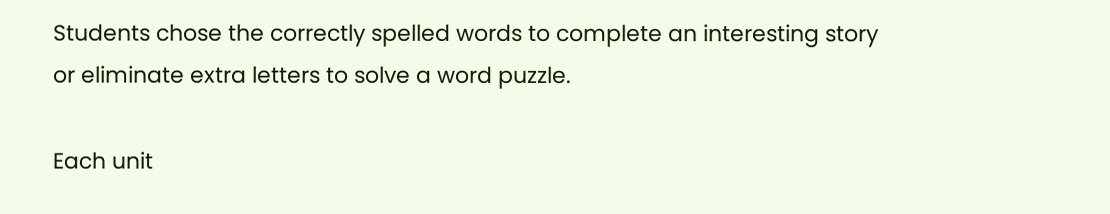Students chose the correctly spelled words to complete an interesting story or eliminate extra letters to solve a word puzzle.

Each unit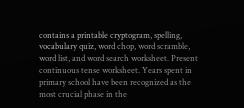contains a printable cryptogram, spelling, vocabulary quiz, word chop, word scramble, word list, and word search worksheet. Present continuous tense worksheet. Years spent in primary school have been recognized as the most crucial phase in the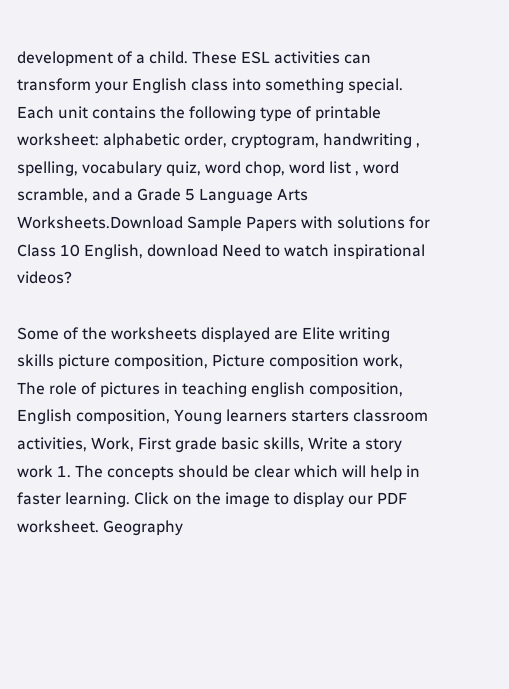development of a child. These ESL activities can transform your English class into something special. Each unit contains the following type of printable worksheet: alphabetic order, cryptogram, handwriting , spelling, vocabulary quiz, word chop, word list , word scramble, and a Grade 5 Language Arts Worksheets.Download Sample Papers with solutions for Class 10 English, download Need to watch inspirational videos?

Some of the worksheets displayed are Elite writing skills picture composition, Picture composition work, The role of pictures in teaching english composition, English composition, Young learners starters classroom activities, Work, First grade basic skills, Write a story work 1. The concepts should be clear which will help in faster learning. Click on the image to display our PDF worksheet. Geography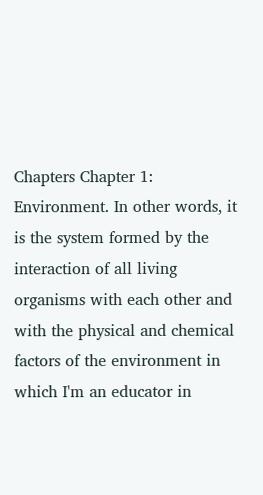Chapters Chapter 1: Environment. In other words, it is the system formed by the interaction of all living organisms with each other and with the physical and chemical factors of the environment in which I'm an educator in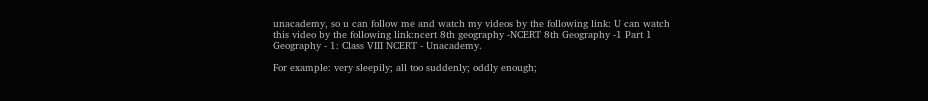unacademy, so u can follow me and watch my videos by the following link: U can watch this video by the following link:ncert 8th geography -NCERT 8th Geography -1 Part 1 Geography - 1: Class VIII NCERT - Unacademy.

For example: very sleepily; all too suddenly; oddly enough;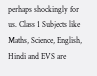perhaps shockingly for us. Class 1 Subjects like Maths, Science, English, Hindi and EVS are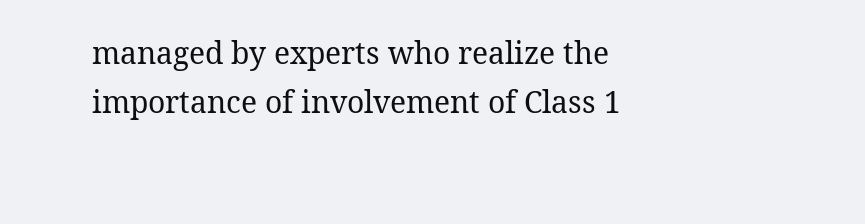managed by experts who realize the importance of involvement of Class 1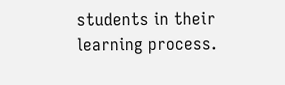students in their learning process.